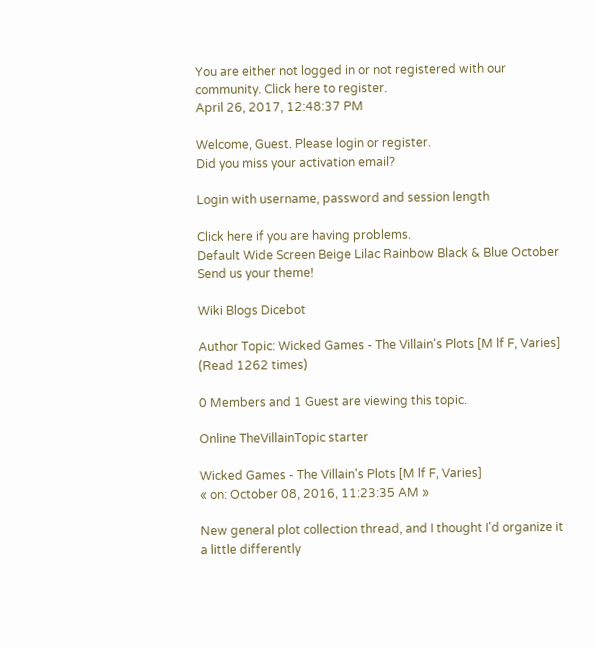You are either not logged in or not registered with our community. Click here to register.
April 26, 2017, 12:48:37 PM

Welcome, Guest. Please login or register.
Did you miss your activation email?

Login with username, password and session length

Click here if you are having problems.
Default Wide Screen Beige Lilac Rainbow Black & Blue October Send us your theme!

Wiki Blogs Dicebot

Author Topic: Wicked Games - The Villain's Plots [M lf F, Varies]  (Read 1262 times)

0 Members and 1 Guest are viewing this topic.

Online TheVillainTopic starter

Wicked Games - The Villain's Plots [M lf F, Varies]
« on: October 08, 2016, 11:23:35 AM »

New general plot collection thread, and I thought I'd organize it a little differently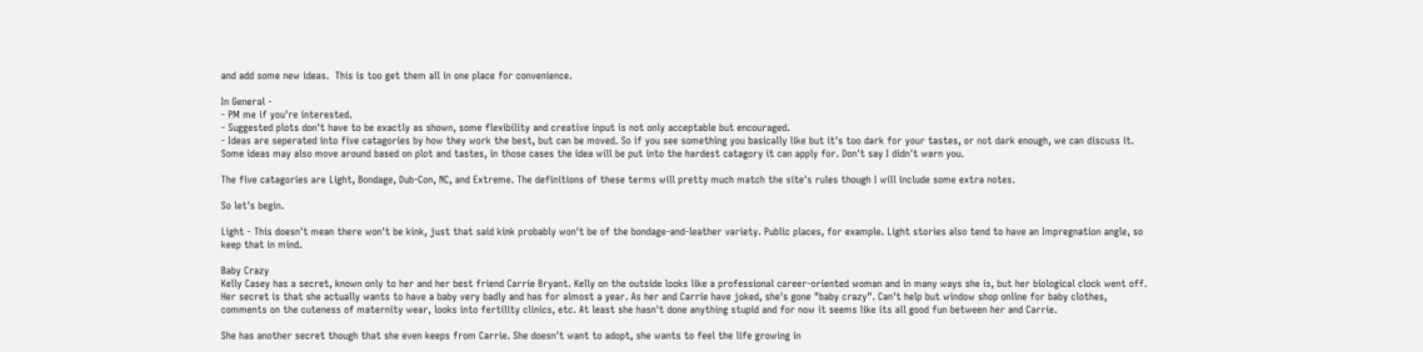and add some new ideas.  This is too get them all in one place for convenience.

In General -
- PM me if you're interested.
- Suggested plots don't have to be exactly as shown, some flexibility and creative input is not only acceptable but encouraged.
- Ideas are seperated into five catagories by how they work the best, but can be moved. So if you see something you basically like but it's too dark for your tastes, or not dark enough, we can discuss it. Some ideas may also move around based on plot and tastes, in those cases the idea will be put into the hardest catagory it can apply for. Don't say I didn't warn you.

The five catagories are Light, Bondage, Dub-Con, NC, and Extreme. The definitions of these terms will pretty much match the site's rules though I will include some extra notes.

So let's begin.

Light - This doesn't mean there won't be kink, just that said kink probably won't be of the bondage-and-leather variety. Public places, for example. Light stories also tend to have an Impregnation angle, so keep that in mind.

Baby Crazy
Kelly Casey has a secret, known only to her and her best friend Carrie Bryant. Kelly on the outside looks like a professional career-oriented woman and in many ways she is, but her biological clock went off. Her secret is that she actually wants to have a baby very badly and has for almost a year. As her and Carrie have joked, she's gone "baby crazy". Can't help but window shop online for baby clothes, comments on the cuteness of maternity wear, looks into fertility clinics, etc. At least she hasn't done anything stupid and for now it seems like its all good fun between her and Carrie.

She has another secret though that she even keeps from Carrie. She doesn't want to adopt, she wants to feel the life growing in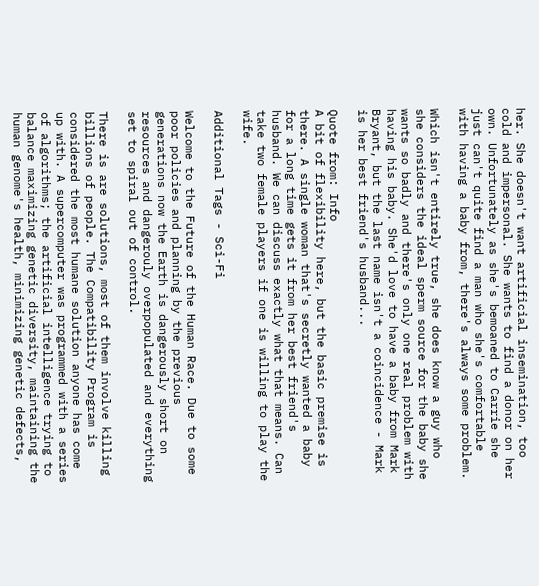her. She doesn't want artificial insemination, too cold and impersonal. She wants to find a donor on her own. Unfortunately as she's bemoaned to Carrie she just can't quite find a man who she's comfortable with having a baby from, there's always some problem.

Which isn't entirely true, she does know a guy who she considers the ideal sperm source for the baby she wants so badly and there's only one real problem with having his baby. She'd love to have a baby from Mark Bryant, but the last name isn't a coincidence - Mark is her best friend's husband...

Quote from: Info
A bit of flexibility here, but the basic premise is there. A single woman that's secretly wanted a baby for a long time gets it from her best friend's husband. We can discuss exactly what that means. Can take two female players if one is willing to play the wife.

Additional Tags - Sci-Fi

Welcome to the Future of the Human Race. Due to some poor policies and planning by the previous generations now the Earth is dangerously short on resources and dangerouly overpopulated and everything set to spiral out of control.

There is are solutions, most of them involve killing billions of people. The Compatibility Program is considered the most humane solution anyone has come up with. A supercomputer was programmed with a series of algorithms; the artificial intelligence trying to balance maximizing genetic diversity, maintaining the human genome's health, minimizing genetic defects,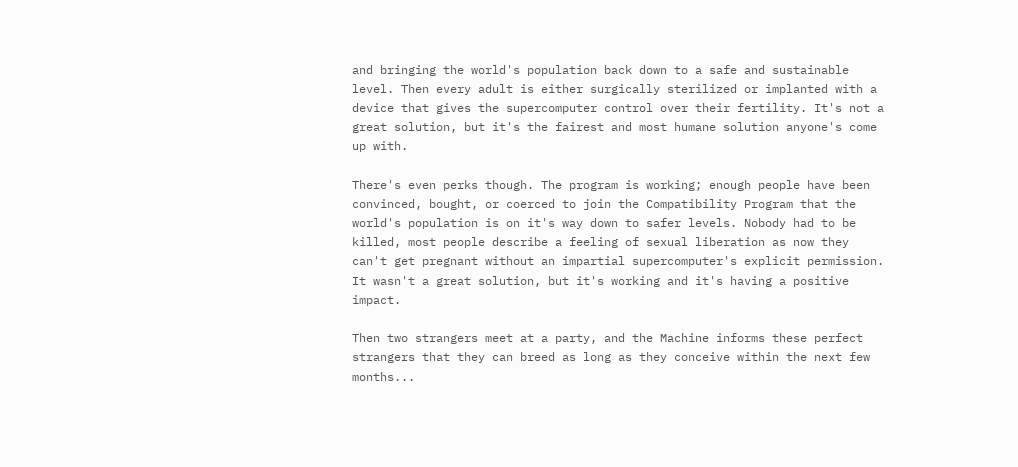and bringing the world's population back down to a safe and sustainable level. Then every adult is either surgically sterilized or implanted with a device that gives the supercomputer control over their fertility. It's not a great solution, but it's the fairest and most humane solution anyone's come up with.

There's even perks though. The program is working; enough people have been convinced, bought, or coerced to join the Compatibility Program that the world's population is on it's way down to safer levels. Nobody had to be killed, most people describe a feeling of sexual liberation as now they can't get pregnant without an impartial supercomputer's explicit permission. It wasn't a great solution, but it's working and it's having a positive impact.

Then two strangers meet at a party, and the Machine informs these perfect strangers that they can breed as long as they conceive within the next few months...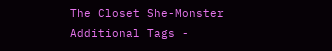The Closet She-Monster
Additional Tags -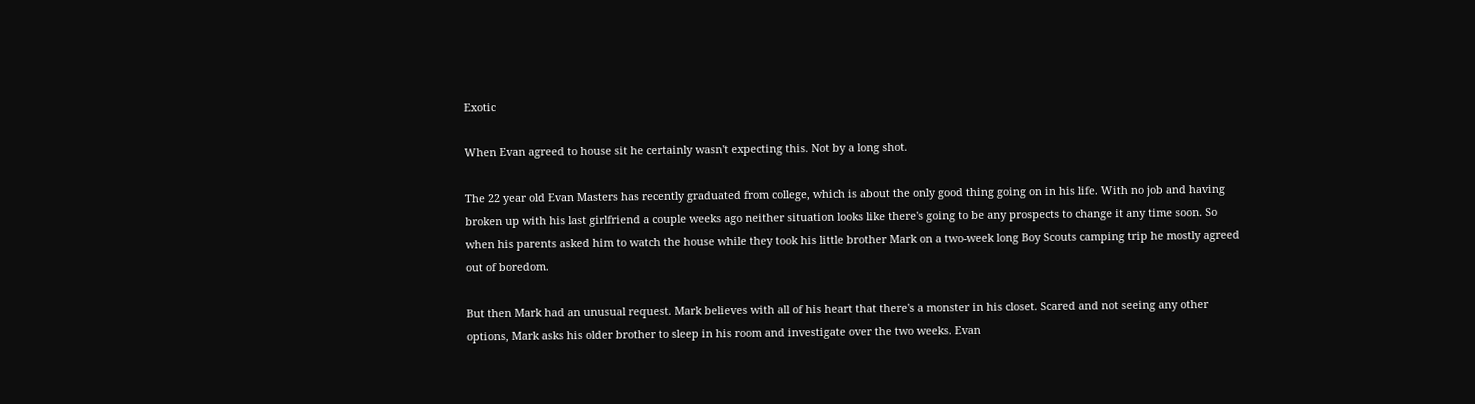Exotic

When Evan agreed to house sit he certainly wasn't expecting this. Not by a long shot.

The 22 year old Evan Masters has recently graduated from college, which is about the only good thing going on in his life. With no job and having broken up with his last girlfriend a couple weeks ago neither situation looks like there's going to be any prospects to change it any time soon. So when his parents asked him to watch the house while they took his little brother Mark on a two-week long Boy Scouts camping trip he mostly agreed out of boredom.

But then Mark had an unusual request. Mark believes with all of his heart that there's a monster in his closet. Scared and not seeing any other options, Mark asks his older brother to sleep in his room and investigate over the two weeks. Evan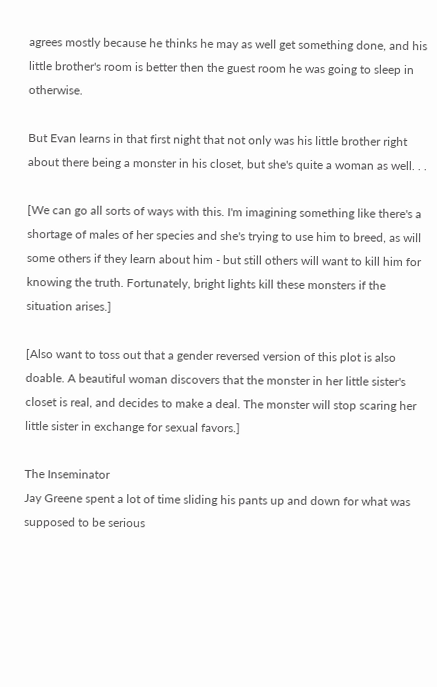agrees mostly because he thinks he may as well get something done, and his little brother's room is better then the guest room he was going to sleep in otherwise.

But Evan learns in that first night that not only was his little brother right about there being a monster in his closet, but she's quite a woman as well. . .

[We can go all sorts of ways with this. I'm imagining something like there's a shortage of males of her species and she's trying to use him to breed, as will some others if they learn about him - but still others will want to kill him for knowing the truth. Fortunately, bright lights kill these monsters if the situation arises.]

[Also want to toss out that a gender reversed version of this plot is also doable. A beautiful woman discovers that the monster in her little sister's closet is real, and decides to make a deal. The monster will stop scaring her little sister in exchange for sexual favors.]

The Inseminator
Jay Greene spent a lot of time sliding his pants up and down for what was supposed to be serious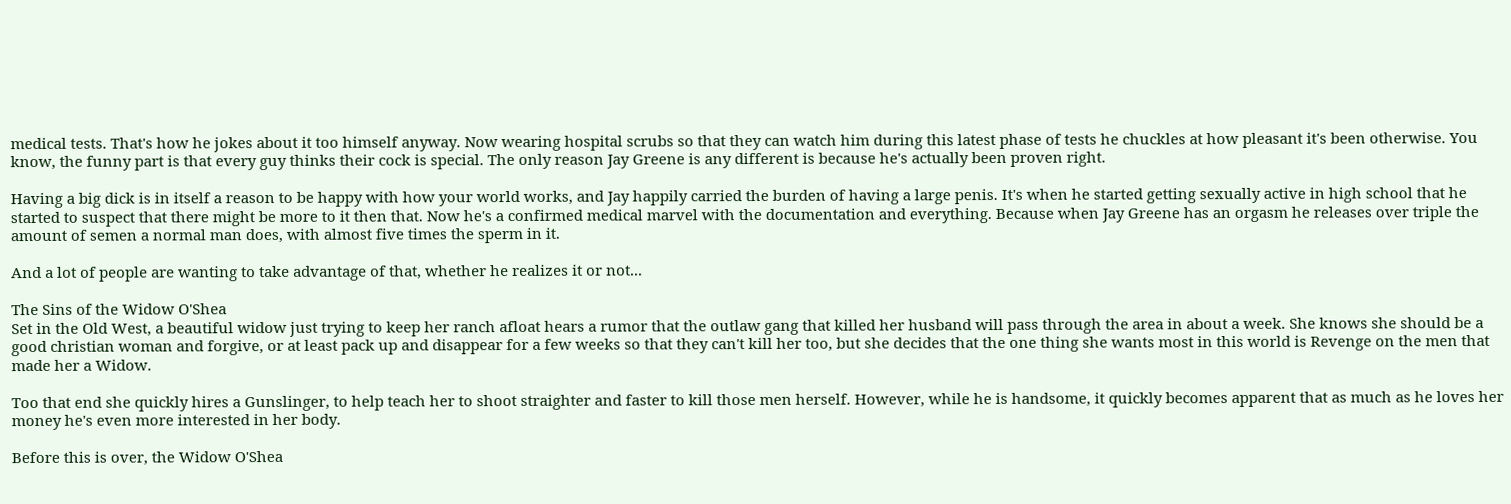medical tests. That's how he jokes about it too himself anyway. Now wearing hospital scrubs so that they can watch him during this latest phase of tests he chuckles at how pleasant it's been otherwise. You know, the funny part is that every guy thinks their cock is special. The only reason Jay Greene is any different is because he's actually been proven right.

Having a big dick is in itself a reason to be happy with how your world works, and Jay happily carried the burden of having a large penis. It's when he started getting sexually active in high school that he started to suspect that there might be more to it then that. Now he's a confirmed medical marvel with the documentation and everything. Because when Jay Greene has an orgasm he releases over triple the amount of semen a normal man does, with almost five times the sperm in it.

And a lot of people are wanting to take advantage of that, whether he realizes it or not...

The Sins of the Widow O'Shea
Set in the Old West, a beautiful widow just trying to keep her ranch afloat hears a rumor that the outlaw gang that killed her husband will pass through the area in about a week. She knows she should be a good christian woman and forgive, or at least pack up and disappear for a few weeks so that they can't kill her too, but she decides that the one thing she wants most in this world is Revenge on the men that made her a Widow.

Too that end she quickly hires a Gunslinger, to help teach her to shoot straighter and faster to kill those men herself. However, while he is handsome, it quickly becomes apparent that as much as he loves her money he's even more interested in her body.

Before this is over, the Widow O'Shea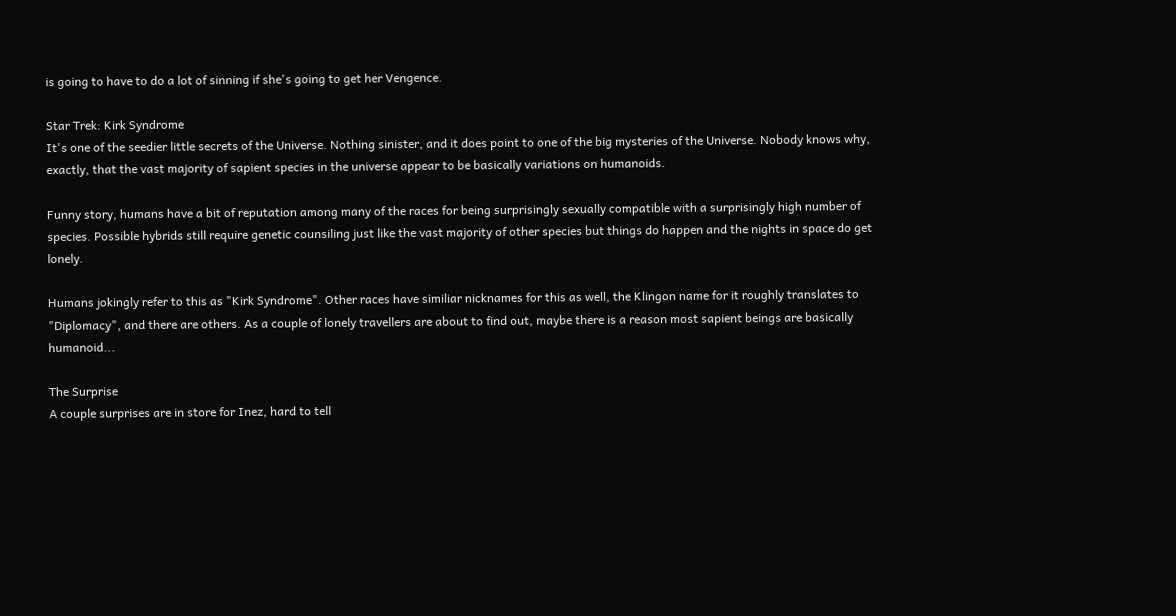is going to have to do a lot of sinning if she's going to get her Vengence.

Star Trek: Kirk Syndrome
It's one of the seedier little secrets of the Universe. Nothing sinister, and it does point to one of the big mysteries of the Universe. Nobody knows why, exactly, that the vast majority of sapient species in the universe appear to be basically variations on humanoids.

Funny story, humans have a bit of reputation among many of the races for being surprisingly sexually compatible with a surprisingly high number of species. Possible hybrids still require genetic counsiling just like the vast majority of other species but things do happen and the nights in space do get lonely.

Humans jokingly refer to this as "Kirk Syndrome". Other races have similiar nicknames for this as well, the Klingon name for it roughly translates to "Diplomacy", and there are others. As a couple of lonely travellers are about to find out, maybe there is a reason most sapient beings are basically humanoid...

The Surprise
A couple surprises are in store for Inez, hard to tell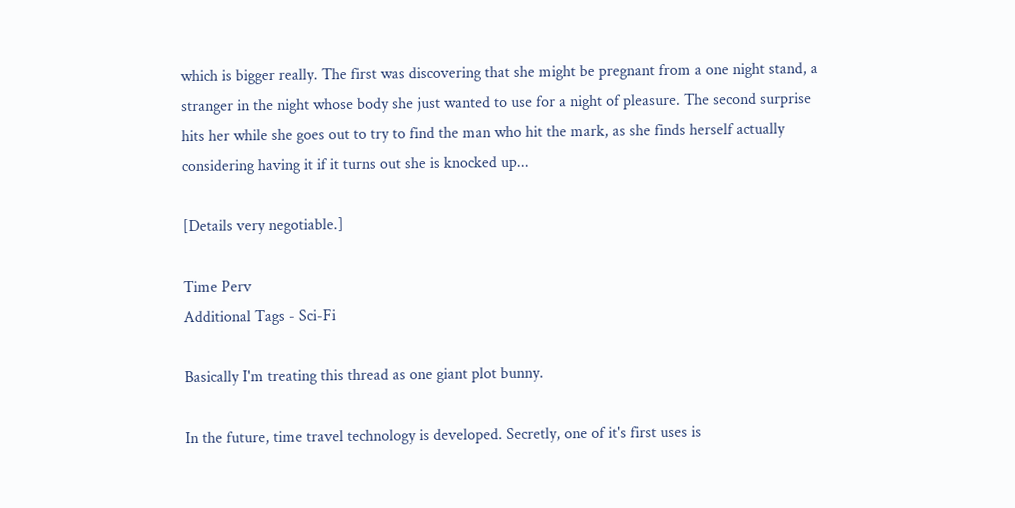which is bigger really. The first was discovering that she might be pregnant from a one night stand, a stranger in the night whose body she just wanted to use for a night of pleasure. The second surprise hits her while she goes out to try to find the man who hit the mark, as she finds herself actually considering having it if it turns out she is knocked up...

[Details very negotiable.]

Time Perv
Additional Tags - Sci-Fi

Basically I'm treating this thread as one giant plot bunny.

In the future, time travel technology is developed. Secretly, one of it's first uses is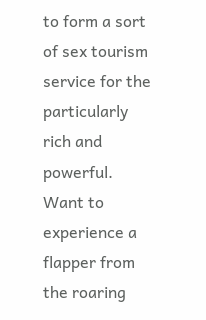to form a sort of sex tourism service for the particularly rich and powerful. Want to experience a flapper from the roaring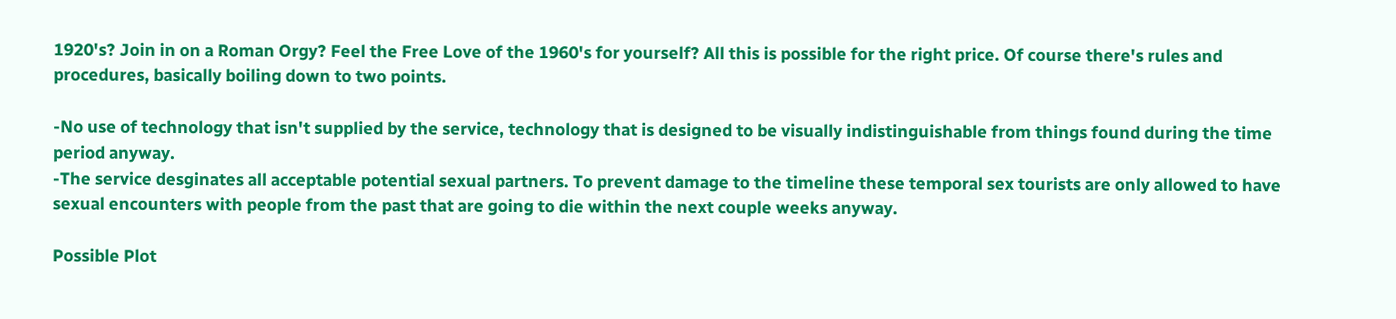1920's? Join in on a Roman Orgy? Feel the Free Love of the 1960's for yourself? All this is possible for the right price. Of course there's rules and procedures, basically boiling down to two points.

-No use of technology that isn't supplied by the service, technology that is designed to be visually indistinguishable from things found during the time period anyway.
-The service desginates all acceptable potential sexual partners. To prevent damage to the timeline these temporal sex tourists are only allowed to have sexual encounters with people from the past that are going to die within the next couple weeks anyway.

Possible Plot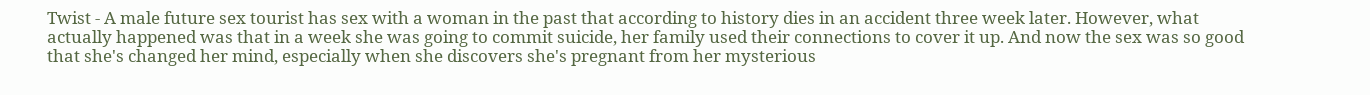Twist - A male future sex tourist has sex with a woman in the past that according to history dies in an accident three week later. However, what actually happened was that in a week she was going to commit suicide, her family used their connections to cover it up. And now the sex was so good that she's changed her mind, especially when she discovers she's pregnant from her mysterious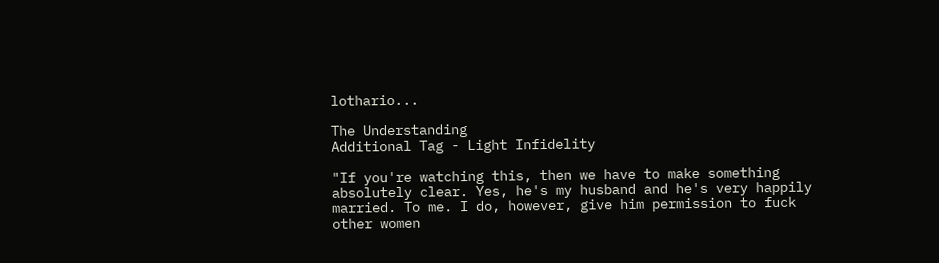lothario...

The Understanding
Additional Tag - Light Infidelity

"If you're watching this, then we have to make something absolutely clear. Yes, he's my husband and he's very happily married. To me. I do, however, give him permission to fuck other women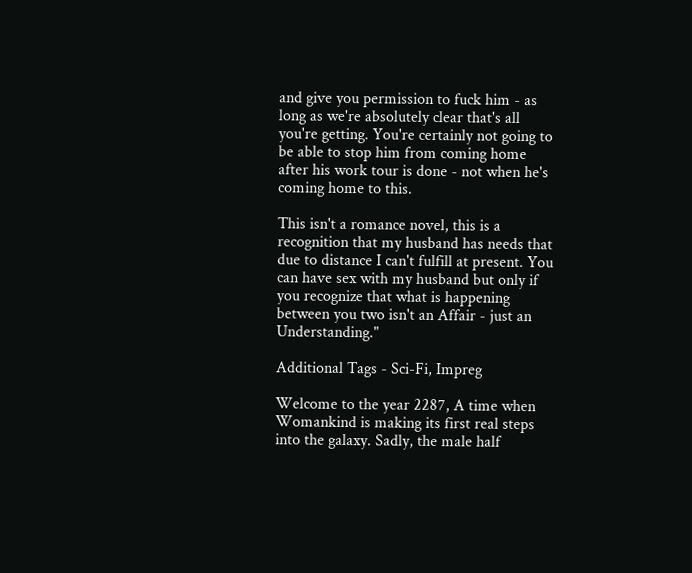and give you permission to fuck him - as long as we're absolutely clear that's all you're getting. You're certainly not going to be able to stop him from coming home after his work tour is done - not when he's coming home to this.

This isn't a romance novel, this is a recognition that my husband has needs that due to distance I can't fulfill at present. You can have sex with my husband but only if you recognize that what is happening between you two isn't an Affair - just an Understanding."

Additional Tags - Sci-Fi, Impreg

Welcome to the year 2287, A time when Womankind is making its first real steps into the galaxy. Sadly, the male half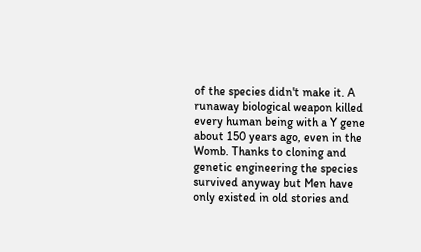of the species didn't make it. A runaway biological weapon killed every human being with a Y gene about 150 years ago, even in the Womb. Thanks to cloning and genetic engineering the species survived anyway but Men have only existed in old stories and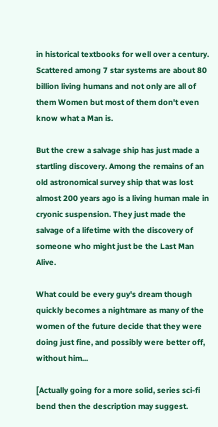in historical textbooks for well over a century. Scattered among 7 star systems are about 80 billion living humans and not only are all of them Women but most of them don't even know what a Man is.

But the crew a salvage ship has just made a startling discovery. Among the remains of an old astronomical survey ship that was lost almost 200 years ago is a living human male in cryonic suspension. They just made the salvage of a lifetime with the discovery of someone who might just be the Last Man Alive.

What could be every guy's dream though quickly becomes a nightmare as many of the women of the future decide that they were doing just fine, and possibly were better off, without him...

[Actually going for a more solid, series sci-fi bend then the description may suggest.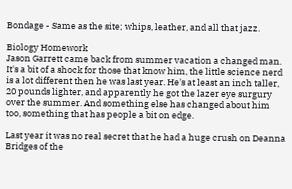Bondage - Same as the site; whips, leather, and all that jazz.

Biology Homework
Jason Garrett came back from summer vacation a changed man. It's a bit of a shock for those that know him, the little science nerd is a lot different then he was last year. He's at least an inch taller, 20 pounds lighter, and apparently he got the lazer eye surgury over the summer. And something else has changed about him too, something that has people a bit on edge.

Last year it was no real secret that he had a huge crush on Deanna Bridges of the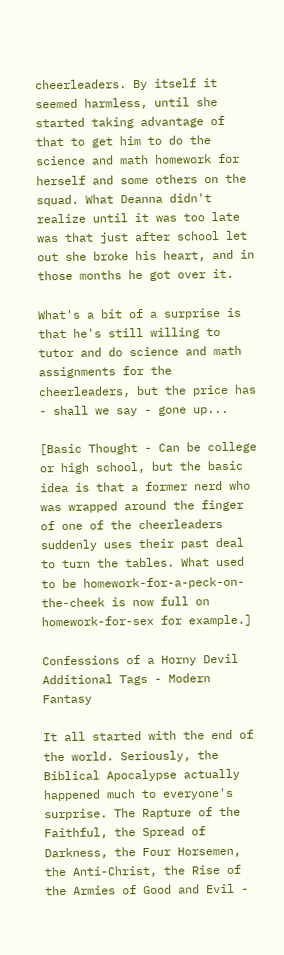cheerleaders. By itself it seemed harmless, until she started taking advantage of that to get him to do the science and math homework for herself and some others on the squad. What Deanna didn't realize until it was too late was that just after school let out she broke his heart, and in those months he got over it.

What's a bit of a surprise is that he's still willing to tutor and do science and math assignments for the cheerleaders, but the price has - shall we say - gone up...

[Basic Thought - Can be college or high school, but the basic idea is that a former nerd who was wrapped around the finger of one of the cheerleaders suddenly uses their past deal to turn the tables. What used to be homework-for-a-peck-on-the-cheek is now full on homework-for-sex for example.]

Confessions of a Horny Devil
Additional Tags - Modern Fantasy

It all started with the end of the world. Seriously, the Biblical Apocalypse actually happened much to everyone's surprise. The Rapture of the Faithful, the Spread of Darkness, the Four Horsemen, the Anti-Christ, the Rise of the Armies of Good and Evil -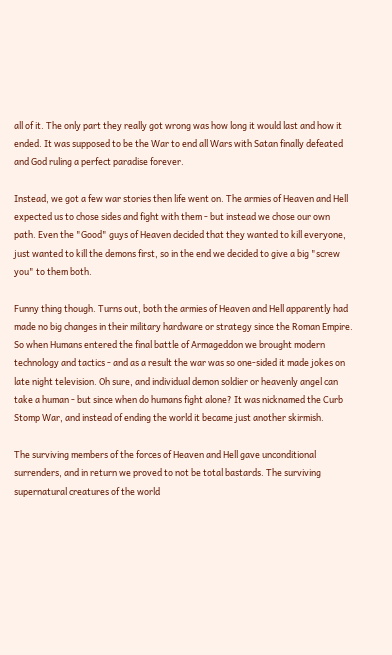all of it. The only part they really got wrong was how long it would last and how it ended. It was supposed to be the War to end all Wars with Satan finally defeated and God ruling a perfect paradise forever.

Instead, we got a few war stories then life went on. The armies of Heaven and Hell expected us to chose sides and fight with them - but instead we chose our own path. Even the "Good" guys of Heaven decided that they wanted to kill everyone, just wanted to kill the demons first, so in the end we decided to give a big "screw you" to them both.

Funny thing though. Turns out, both the armies of Heaven and Hell apparently had made no big changes in their military hardware or strategy since the Roman Empire. So when Humans entered the final battle of Armageddon we brought modern technology and tactics - and as a result the war was so one-sided it made jokes on late night television. Oh sure, and individual demon soldier or heavenly angel can take a human - but since when do humans fight alone? It was nicknamed the Curb Stomp War, and instead of ending the world it became just another skirmish.

The surviving members of the forces of Heaven and Hell gave unconditional surrenders, and in return we proved to not be total bastards. The surviving supernatural creatures of the world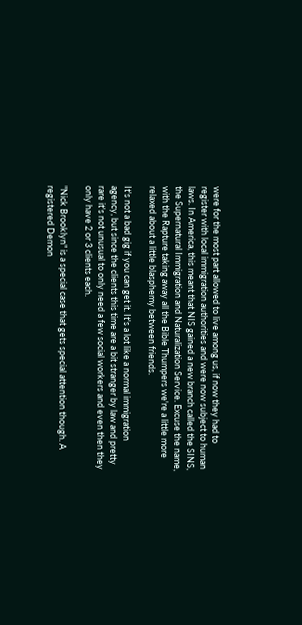were for the most part allowed to live among us, if now they had to register with local immigration authorities and were now subject to human laws. In America, this meant that NIS gained a new branch called the SINS, the Supernatural Immigration and Naturalization Service. Excuse the name, with the Rapture taking away all the Bible Thumpers we're a little more relaxed about a little blasphemy between friends.

It's not a bad gig if you can get it. It's a lot like a normal immigration agency, but since the clients this time are a bit stranger by law and pretty rare it's not unusual to only need a few social workers and even then they only have 2 or 3 clients each.

"Nick Brooklyn" is a special case that gets special attention though. A registered Demon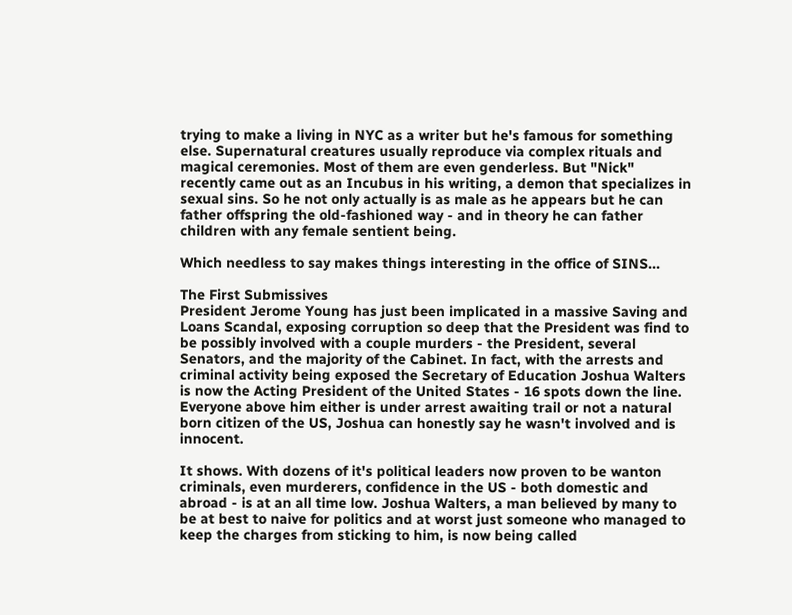trying to make a living in NYC as a writer but he's famous for something else. Supernatural creatures usually reproduce via complex rituals and magical ceremonies. Most of them are even genderless. But "Nick" recently came out as an Incubus in his writing, a demon that specializes in sexual sins. So he not only actually is as male as he appears but he can father offspring the old-fashioned way - and in theory he can father children with any female sentient being.

Which needless to say makes things interesting in the office of SINS...

The First Submissives
President Jerome Young has just been implicated in a massive Saving and Loans Scandal, exposing corruption so deep that the President was find to be possibly involved with a couple murders - the President, several Senators, and the majority of the Cabinet. In fact, with the arrests and criminal activity being exposed the Secretary of Education Joshua Walters is now the Acting President of the United States - 16 spots down the line. Everyone above him either is under arrest awaiting trail or not a natural born citizen of the US, Joshua can honestly say he wasn't involved and is innocent.

It shows. With dozens of it's political leaders now proven to be wanton criminals, even murderers, confidence in the US - both domestic and abroad - is at an all time low. Joshua Walters, a man believed by many to be at best to naive for politics and at worst just someone who managed to keep the charges from sticking to him, is now being called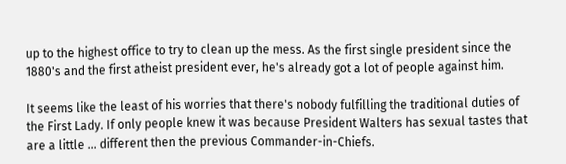up to the highest office to try to clean up the mess. As the first single president since the 1880's and the first atheist president ever, he's already got a lot of people against him.

It seems like the least of his worries that there's nobody fulfilling the traditional duties of the First Lady. If only people knew it was because President Walters has sexual tastes that are a little ... different then the previous Commander-in-Chiefs.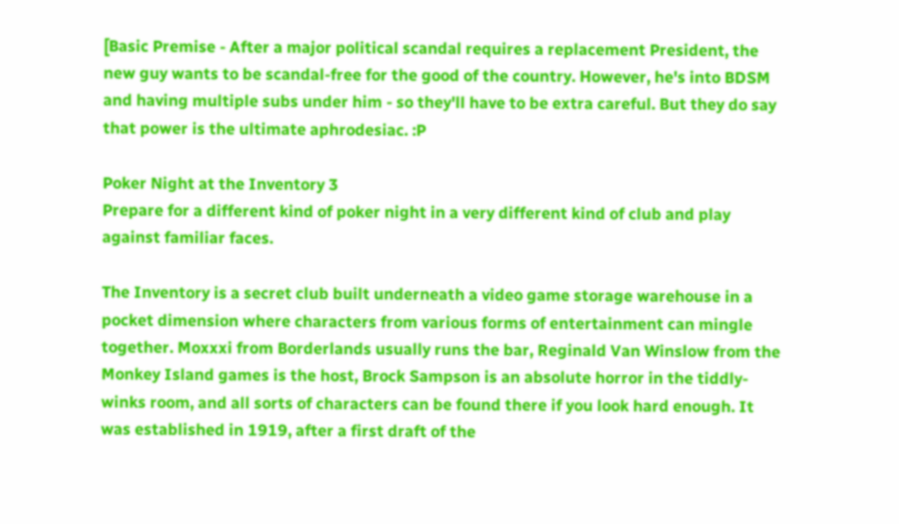[Basic Premise - After a major political scandal requires a replacement President, the new guy wants to be scandal-free for the good of the country. However, he's into BDSM and having multiple subs under him - so they'll have to be extra careful. But they do say that power is the ultimate aphrodesiac. :P

Poker Night at the Inventory 3
Prepare for a different kind of poker night in a very different kind of club and play against familiar faces.

The Inventory is a secret club built underneath a video game storage warehouse in a pocket dimension where characters from various forms of entertainment can mingle together. Moxxxi from Borderlands usually runs the bar, Reginald Van Winslow from the Monkey Island games is the host, Brock Sampson is an absolute horror in the tiddly-winks room, and all sorts of characters can be found there if you look hard enough. It was established in 1919, after a first draft of the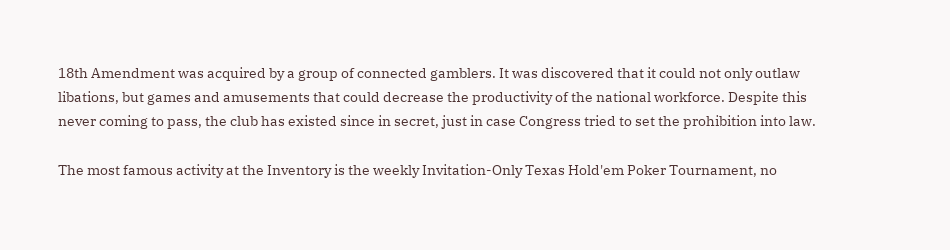18th Amendment was acquired by a group of connected gamblers. It was discovered that it could not only outlaw libations, but games and amusements that could decrease the productivity of the national workforce. Despite this never coming to pass, the club has existed since in secret, just in case Congress tried to set the prohibition into law.

The most famous activity at the Inventory is the weekly Invitation-Only Texas Hold'em Poker Tournament, no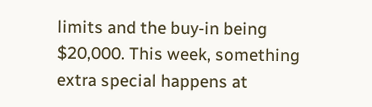limits and the buy-in being $20,000. This week, something extra special happens at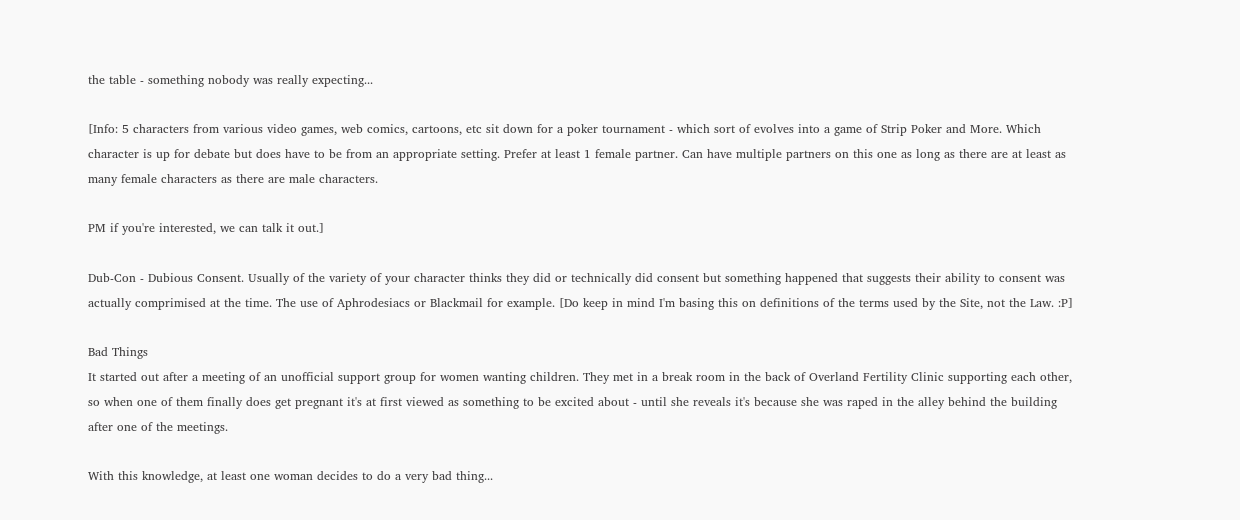the table - something nobody was really expecting...

[Info: 5 characters from various video games, web comics, cartoons, etc sit down for a poker tournament - which sort of evolves into a game of Strip Poker and More. Which character is up for debate but does have to be from an appropriate setting. Prefer at least 1 female partner. Can have multiple partners on this one as long as there are at least as many female characters as there are male characters.

PM if you're interested, we can talk it out.]

Dub-Con - Dubious Consent. Usually of the variety of your character thinks they did or technically did consent but something happened that suggests their ability to consent was actually comprimised at the time. The use of Aphrodesiacs or Blackmail for example. [Do keep in mind I'm basing this on definitions of the terms used by the Site, not the Law. :P]

Bad Things
It started out after a meeting of an unofficial support group for women wanting children. They met in a break room in the back of Overland Fertility Clinic supporting each other, so when one of them finally does get pregnant it's at first viewed as something to be excited about - until she reveals it's because she was raped in the alley behind the building after one of the meetings.

With this knowledge, at least one woman decides to do a very bad thing...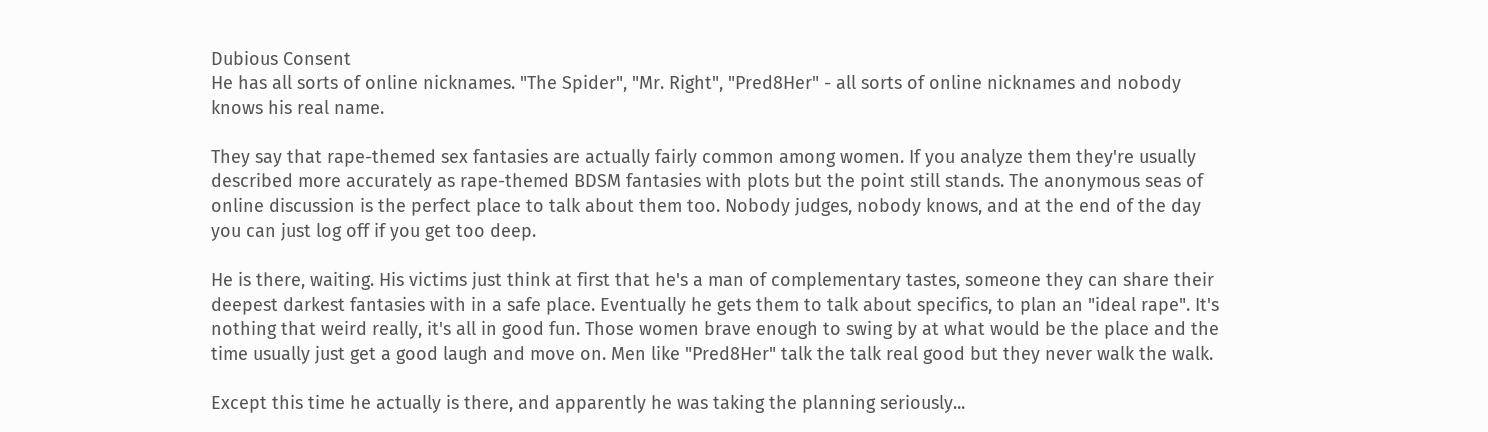Dubious Consent
He has all sorts of online nicknames. "The Spider", "Mr. Right", "Pred8Her" - all sorts of online nicknames and nobody knows his real name.

They say that rape-themed sex fantasies are actually fairly common among women. If you analyze them they're usually described more accurately as rape-themed BDSM fantasies with plots but the point still stands. The anonymous seas of online discussion is the perfect place to talk about them too. Nobody judges, nobody knows, and at the end of the day you can just log off if you get too deep.

He is there, waiting. His victims just think at first that he's a man of complementary tastes, someone they can share their deepest darkest fantasies with in a safe place. Eventually he gets them to talk about specifics, to plan an "ideal rape". It's nothing that weird really, it's all in good fun. Those women brave enough to swing by at what would be the place and the time usually just get a good laugh and move on. Men like "Pred8Her" talk the talk real good but they never walk the walk.

Except this time he actually is there, and apparently he was taking the planning seriously...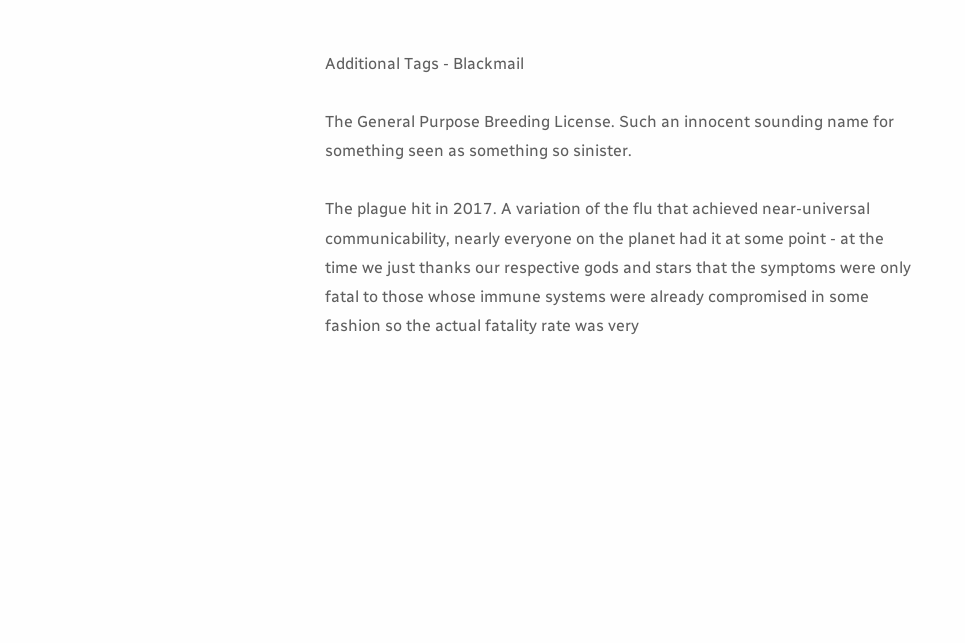Additional Tags - Blackmail

The General Purpose Breeding License. Such an innocent sounding name for something seen as something so sinister.

The plague hit in 2017. A variation of the flu that achieved near-universal communicability, nearly everyone on the planet had it at some point - at the time we just thanks our respective gods and stars that the symptoms were only fatal to those whose immune systems were already compromised in some fashion so the actual fatality rate was very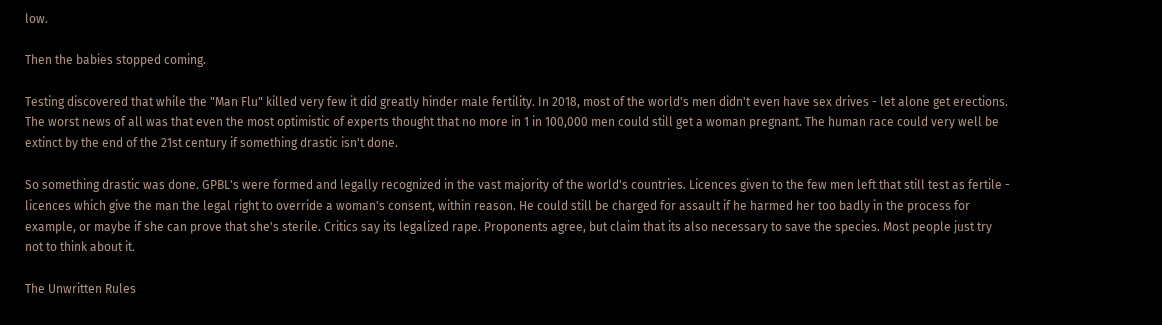low.

Then the babies stopped coming.

Testing discovered that while the "Man Flu" killed very few it did greatly hinder male fertility. In 2018, most of the world's men didn't even have sex drives - let alone get erections. The worst news of all was that even the most optimistic of experts thought that no more in 1 in 100,000 men could still get a woman pregnant. The human race could very well be extinct by the end of the 21st century if something drastic isn't done.

So something drastic was done. GPBL's were formed and legally recognized in the vast majority of the world's countries. Licences given to the few men left that still test as fertile - licences which give the man the legal right to override a woman's consent, within reason. He could still be charged for assault if he harmed her too badly in the process for example, or maybe if she can prove that she's sterile. Critics say its legalized rape. Proponents agree, but claim that its also necessary to save the species. Most people just try not to think about it.

The Unwritten Rules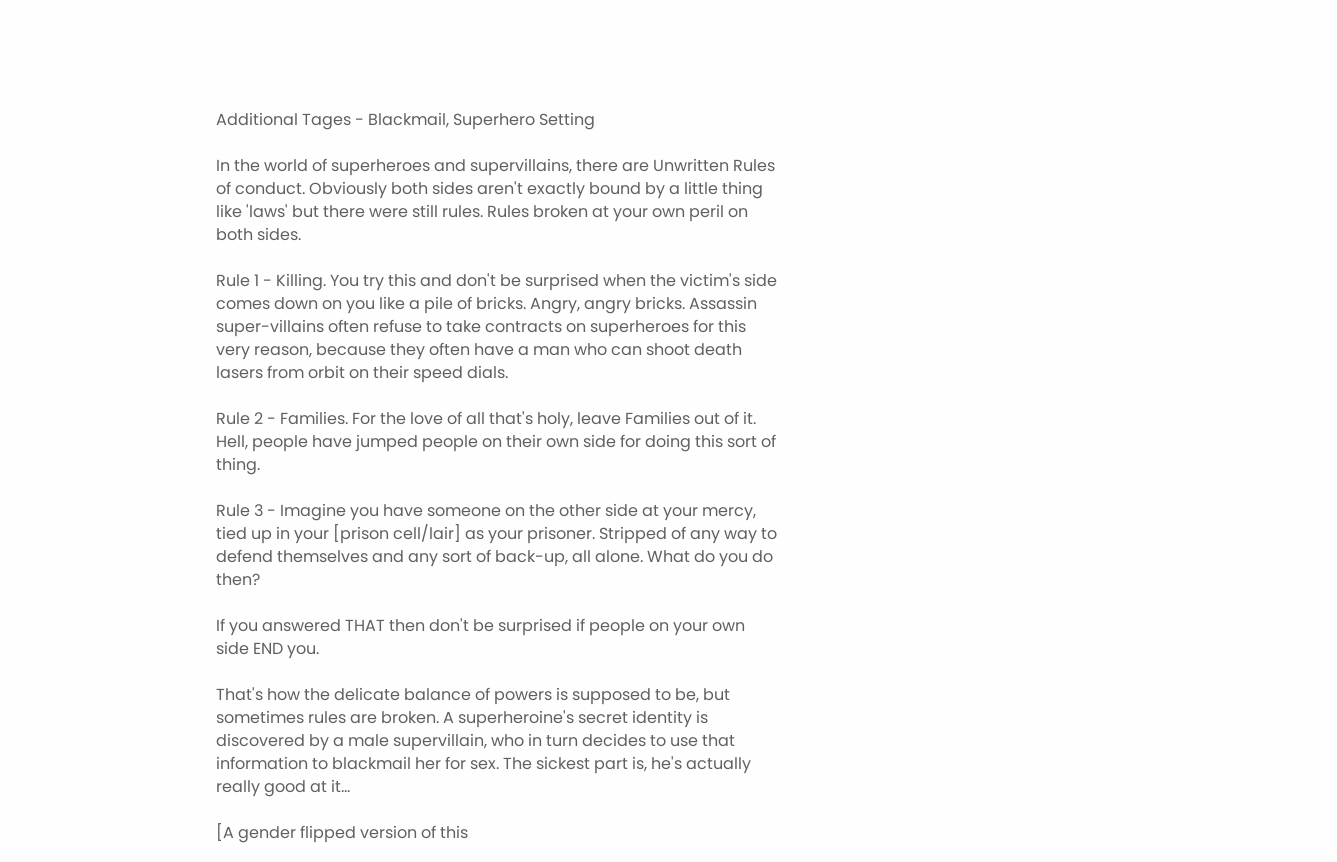Additional Tages - Blackmail, Superhero Setting

In the world of superheroes and supervillains, there are Unwritten Rules of conduct. Obviously both sides aren't exactly bound by a little thing like 'laws' but there were still rules. Rules broken at your own peril on both sides.

Rule 1 - Killing. You try this and don't be surprised when the victim's side comes down on you like a pile of bricks. Angry, angry bricks. Assassin super-villains often refuse to take contracts on superheroes for this very reason, because they often have a man who can shoot death lasers from orbit on their speed dials.

Rule 2 - Families. For the love of all that's holy, leave Families out of it. Hell, people have jumped people on their own side for doing this sort of thing.

Rule 3 - Imagine you have someone on the other side at your mercy, tied up in your [prison cell/lair] as your prisoner. Stripped of any way to defend themselves and any sort of back-up, all alone. What do you do then?

If you answered THAT then don't be surprised if people on your own side END you.

That's how the delicate balance of powers is supposed to be, but sometimes rules are broken. A superheroine's secret identity is discovered by a male supervillain, who in turn decides to use that information to blackmail her for sex. The sickest part is, he's actually really good at it...

[A gender flipped version of this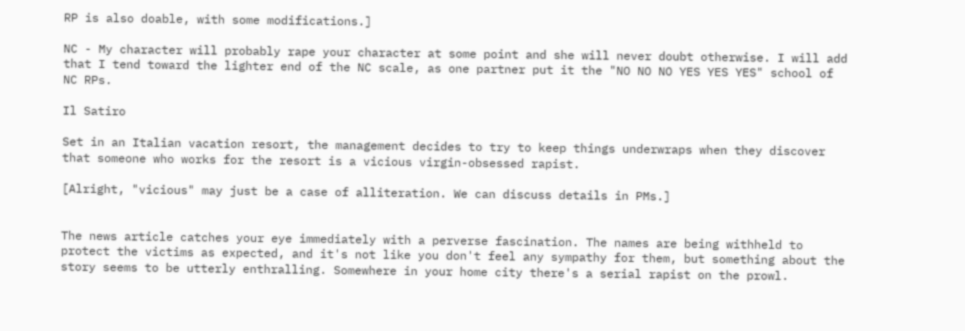RP is also doable, with some modifications.]

NC - My character will probably rape your character at some point and she will never doubt otherwise. I will add that I tend toward the lighter end of the NC scale, as one partner put it the "NO NO NO YES YES YES" school of NC RPs.

Il Satiro

Set in an Italian vacation resort, the management decides to try to keep things underwraps when they discover that someone who works for the resort is a vicious virgin-obsessed rapist.

[Alright, "vicious" may just be a case of alliteration. We can discuss details in PMs.]


The news article catches your eye immediately with a perverse fascination. The names are being withheld to protect the victims as expected, and it's not like you don't feel any sympathy for them, but something about the story seems to be utterly enthralling. Somewhere in your home city there's a serial rapist on the prowl.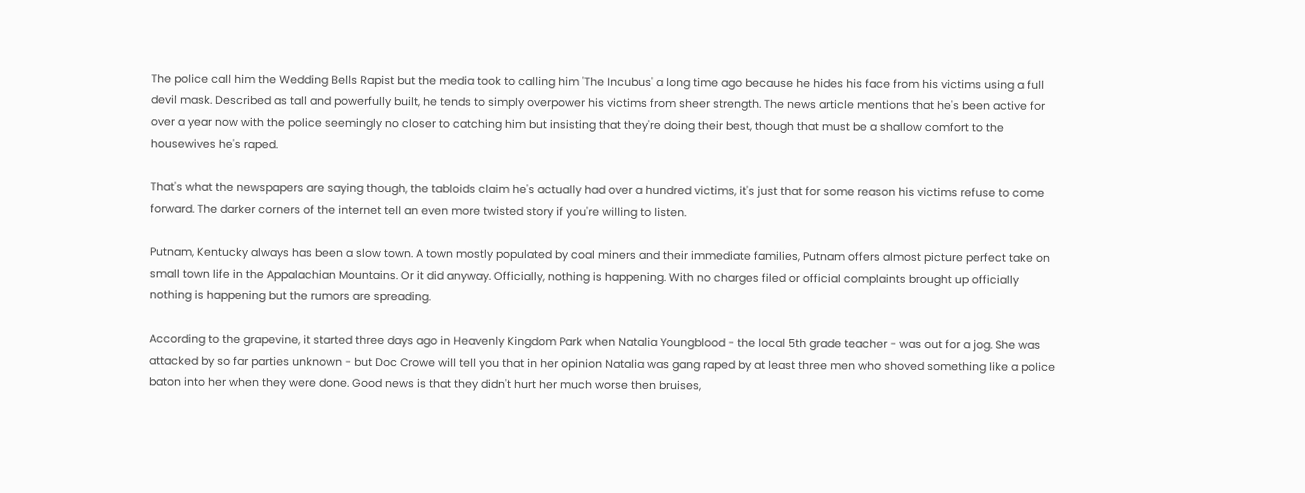The police call him the Wedding Bells Rapist but the media took to calling him 'The Incubus' a long time ago because he hides his face from his victims using a full devil mask. Described as tall and powerfully built, he tends to simply overpower his victims from sheer strength. The news article mentions that he's been active for over a year now with the police seemingly no closer to catching him but insisting that they're doing their best, though that must be a shallow comfort to the housewives he's raped.

That's what the newspapers are saying though, the tabloids claim he's actually had over a hundred victims, it's just that for some reason his victims refuse to come forward. The darker corners of the internet tell an even more twisted story if you're willing to listen.

Putnam, Kentucky always has been a slow town. A town mostly populated by coal miners and their immediate families, Putnam offers almost picture perfect take on small town life in the Appalachian Mountains. Or it did anyway. Officially, nothing is happening. With no charges filed or official complaints brought up officially nothing is happening but the rumors are spreading.

According to the grapevine, it started three days ago in Heavenly Kingdom Park when Natalia Youngblood - the local 5th grade teacher - was out for a jog. She was attacked by so far parties unknown - but Doc Crowe will tell you that in her opinion Natalia was gang raped by at least three men who shoved something like a police baton into her when they were done. Good news is that they didn't hurt her much worse then bruises,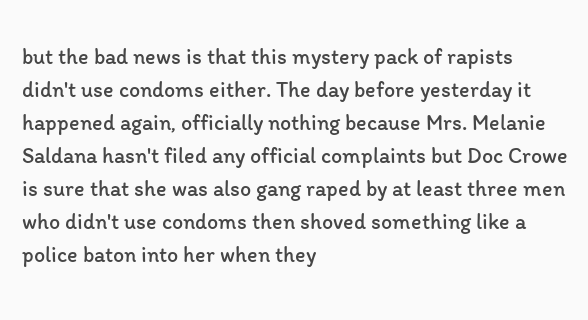but the bad news is that this mystery pack of rapists didn't use condoms either. The day before yesterday it happened again, officially nothing because Mrs. Melanie Saldana hasn't filed any official complaints but Doc Crowe is sure that she was also gang raped by at least three men who didn't use condoms then shoved something like a police baton into her when they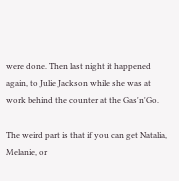were done. Then last night it happened again, to Julie Jackson while she was at work behind the counter at the Gas'n'Go.

The weird part is that if you can get Natalia, Melanie, or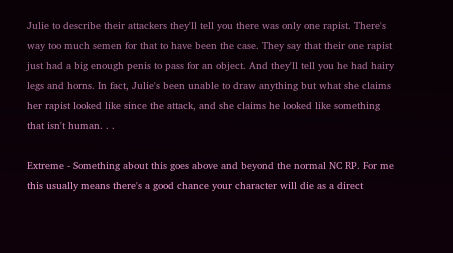Julie to describe their attackers they'll tell you there was only one rapist. There's way too much semen for that to have been the case. They say that their one rapist just had a big enough penis to pass for an object. And they'll tell you he had hairy legs and horns. In fact, Julie's been unable to draw anything but what she claims her rapist looked like since the attack, and she claims he looked like something that isn't human. . .

Extreme - Something about this goes above and beyond the normal NC RP. For me this usually means there's a good chance your character will die as a direct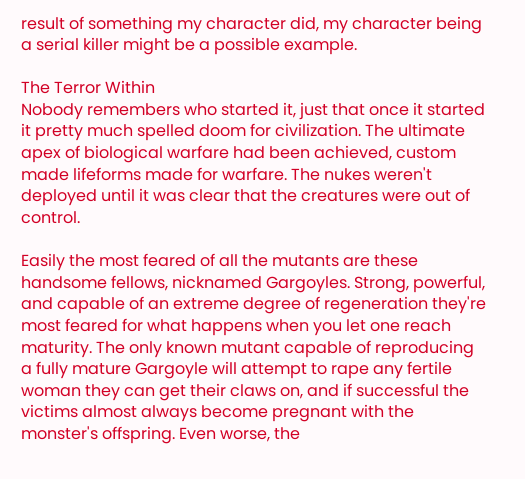result of something my character did, my character being a serial killer might be a possible example.

The Terror Within
Nobody remembers who started it, just that once it started it pretty much spelled doom for civilization. The ultimate apex of biological warfare had been achieved, custom made lifeforms made for warfare. The nukes weren't deployed until it was clear that the creatures were out of control.

Easily the most feared of all the mutants are these handsome fellows, nicknamed Gargoyles. Strong, powerful, and capable of an extreme degree of regeneration they're most feared for what happens when you let one reach maturity. The only known mutant capable of reproducing a fully mature Gargoyle will attempt to rape any fertile woman they can get their claws on, and if successful the victims almost always become pregnant with the monster's offspring. Even worse, the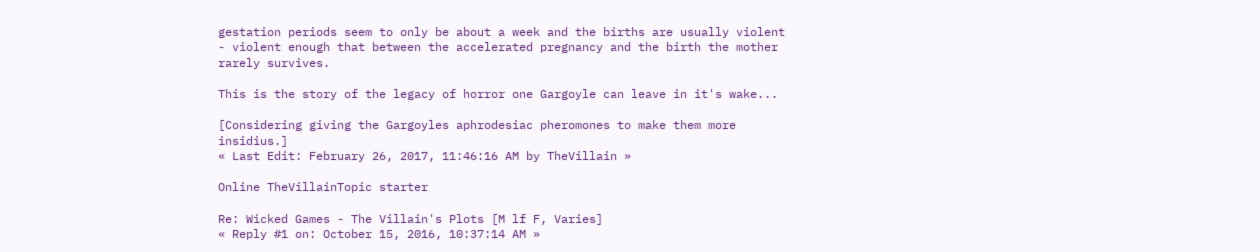gestation periods seem to only be about a week and the births are usually violent - violent enough that between the accelerated pregnancy and the birth the mother rarely survives.

This is the story of the legacy of horror one Gargoyle can leave in it's wake...

[Considering giving the Gargoyles aphrodesiac pheromones to make them more insidius.]
« Last Edit: February 26, 2017, 11:46:16 AM by TheVillain »

Online TheVillainTopic starter

Re: Wicked Games - The Villain's Plots [M lf F, Varies]
« Reply #1 on: October 15, 2016, 10:37:14 AM »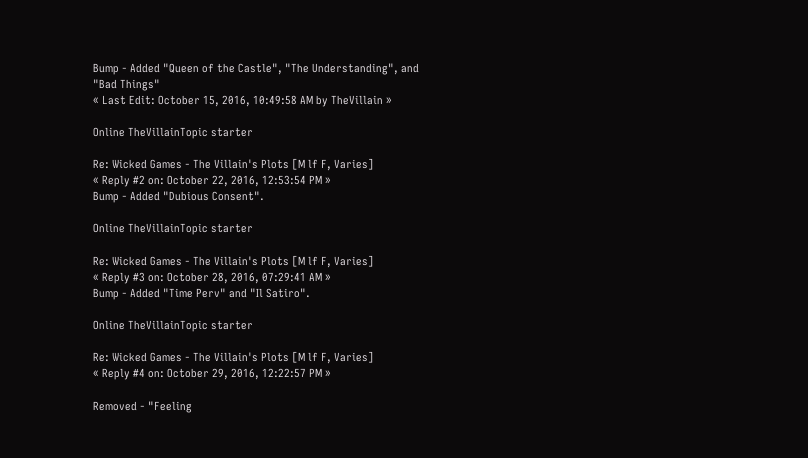Bump - Added "Queen of the Castle", "The Understanding", and "Bad Things"
« Last Edit: October 15, 2016, 10:49:58 AM by TheVillain »

Online TheVillainTopic starter

Re: Wicked Games - The Villain's Plots [M lf F, Varies]
« Reply #2 on: October 22, 2016, 12:53:54 PM »
Bump - Added "Dubious Consent".

Online TheVillainTopic starter

Re: Wicked Games - The Villain's Plots [M lf F, Varies]
« Reply #3 on: October 28, 2016, 07:29:41 AM »
Bump - Added "Time Perv" and "Il Satiro".

Online TheVillainTopic starter

Re: Wicked Games - The Villain's Plots [M lf F, Varies]
« Reply #4 on: October 29, 2016, 12:22:57 PM »

Removed - "Feeling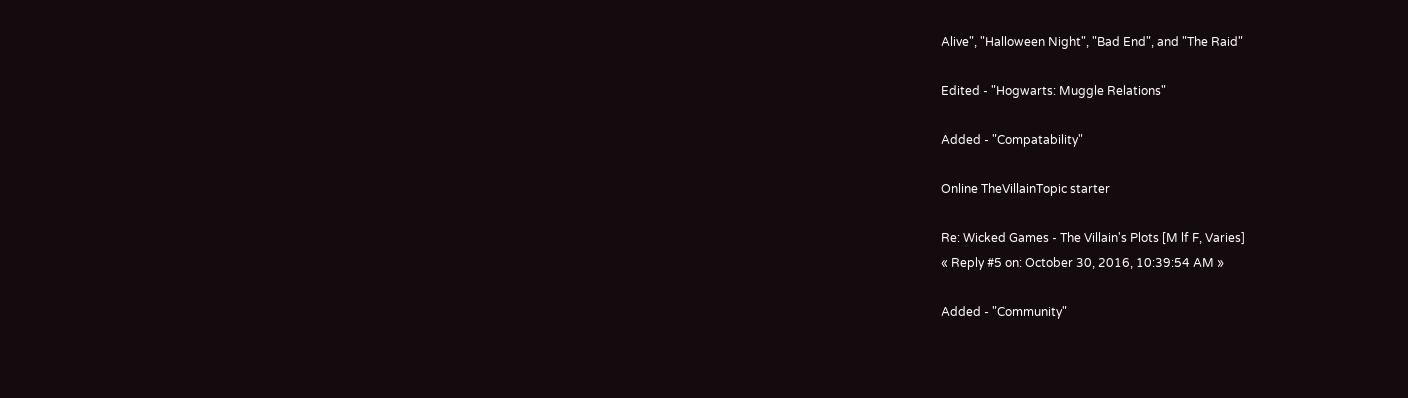Alive", "Halloween Night", "Bad End", and "The Raid"

Edited - "Hogwarts: Muggle Relations"

Added - "Compatability"

Online TheVillainTopic starter

Re: Wicked Games - The Villain's Plots [M lf F, Varies]
« Reply #5 on: October 30, 2016, 10:39:54 AM »

Added - "Community"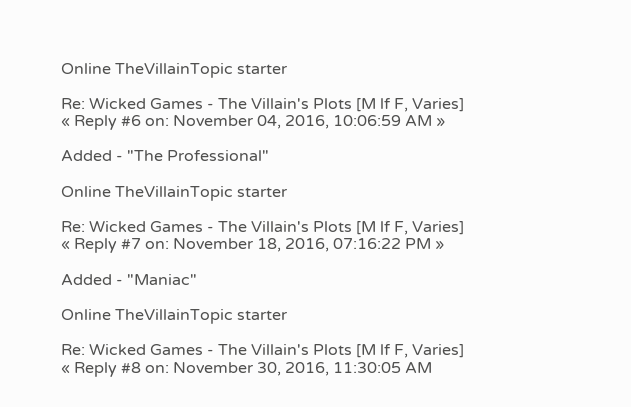Online TheVillainTopic starter

Re: Wicked Games - The Villain's Plots [M lf F, Varies]
« Reply #6 on: November 04, 2016, 10:06:59 AM »

Added - "The Professional"

Online TheVillainTopic starter

Re: Wicked Games - The Villain's Plots [M lf F, Varies]
« Reply #7 on: November 18, 2016, 07:16:22 PM »

Added - "Maniac"

Online TheVillainTopic starter

Re: Wicked Games - The Villain's Plots [M lf F, Varies]
« Reply #8 on: November 30, 2016, 11:30:05 AM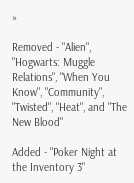»

Removed - "Alien", "Hogwarts: Muggle Relations", "When You Know", "Community", "Twisted", "Heat", and "The New Blood"

Added - "Poker Night at the Inventory 3"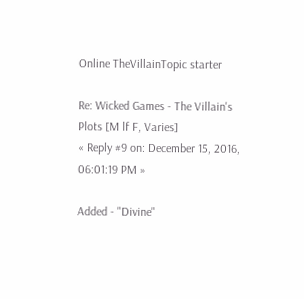Online TheVillainTopic starter

Re: Wicked Games - The Villain's Plots [M lf F, Varies]
« Reply #9 on: December 15, 2016, 06:01:19 PM »

Added - "Divine"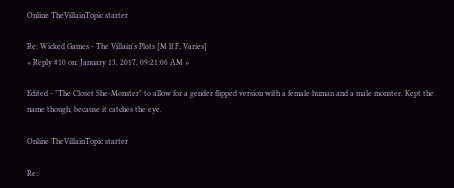Online TheVillainTopic starter

Re: Wicked Games - The Villain's Plots [M lf F, Varies]
« Reply #10 on: January 13, 2017, 09:21:06 AM »

Edited - "The Closet She-Monster" to allow for a gender flipped version with a female human and a male monster. Kept the name though, because it catches the eye.

Online TheVillainTopic starter

Re: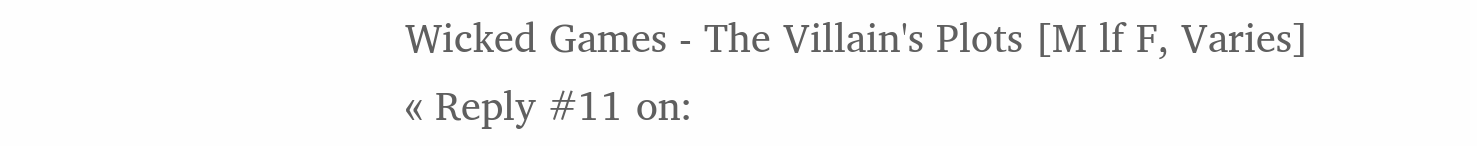Wicked Games - The Villain's Plots [M lf F, Varies]
« Reply #11 on: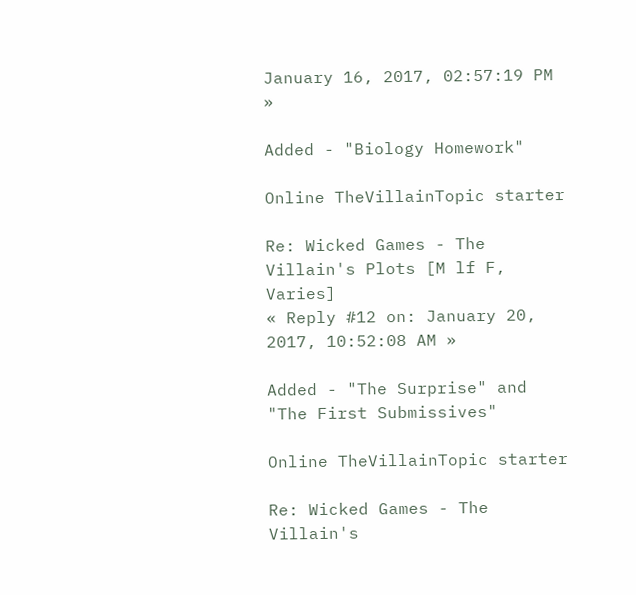January 16, 2017, 02:57:19 PM »

Added - "Biology Homework"

Online TheVillainTopic starter

Re: Wicked Games - The Villain's Plots [M lf F, Varies]
« Reply #12 on: January 20, 2017, 10:52:08 AM »

Added - "The Surprise" and "The First Submissives"

Online TheVillainTopic starter

Re: Wicked Games - The Villain's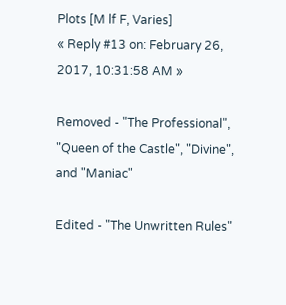Plots [M lf F, Varies]
« Reply #13 on: February 26, 2017, 10:31:58 AM »

Removed - "The Professional", "Queen of the Castle", "Divine", and "Maniac"

Edited - "The Unwritten Rules"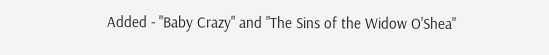Added - "Baby Crazy" and "The Sins of the Widow O'Shea"